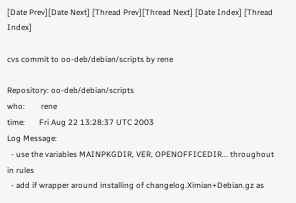[Date Prev][Date Next] [Thread Prev][Thread Next] [Date Index] [Thread Index]

cvs commit to oo-deb/debian/scripts by rene

Repository: oo-deb/debian/scripts
who:        rene
time:       Fri Aug 22 13:28:37 UTC 2003
Log Message:
  - use the variables MAINPKGDIR, VER, OPENOFFICEDIR... throughout in rules
  - add if wrapper around installing of changelog.Ximian+Debian.gz as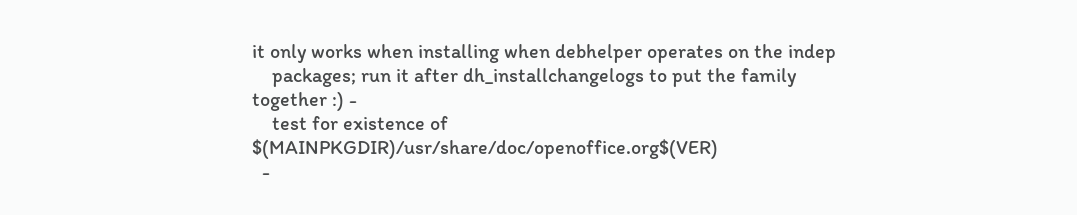it only works when installing when debhelper operates on the indep
    packages; run it after dh_installchangelogs to put the family together :) -
    test for existence of   $(MAINPKGDIR)/usr/share/doc/openoffice.org$(VER)
  -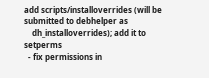add scripts/installoverrides (will be submitted to debhelper as
    dh_installoverrides); add it to setperms
  - fix permissions in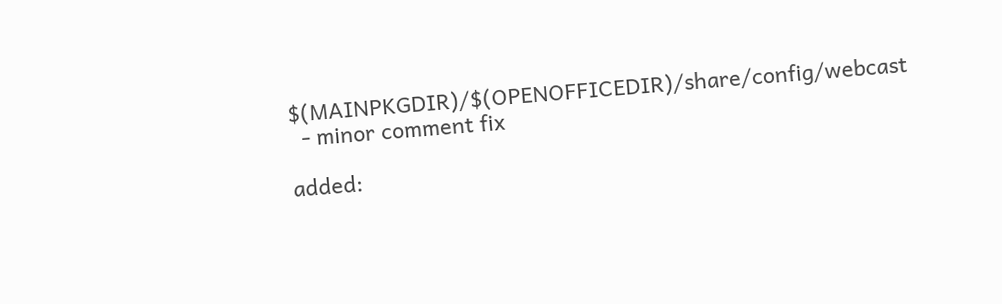$(MAINPKGDIR)/$(OPENOFFICEDIR)/share/config/webcast
  - minor comment fix

added: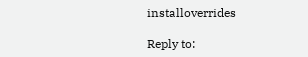installoverrides

Reply to: